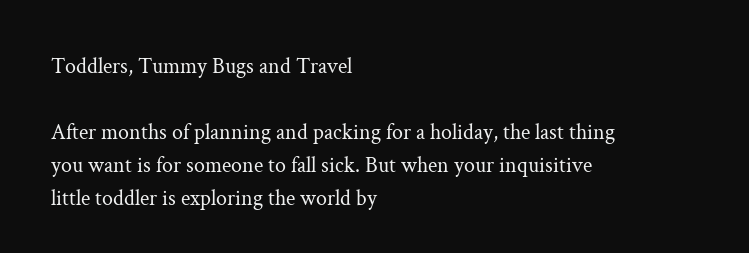Toddlers, Tummy Bugs and Travel

After months of planning and packing for a holiday, the last thing you want is for someone to fall sick. But when your inquisitive little toddler is exploring the world by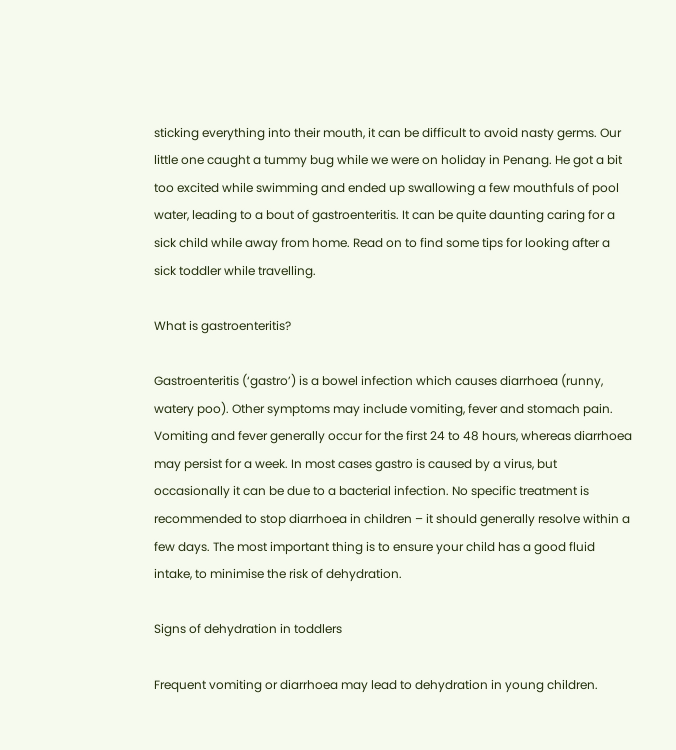sticking everything into their mouth, it can be difficult to avoid nasty germs. Our little one caught a tummy bug while we were on holiday in Penang. He got a bit too excited while swimming and ended up swallowing a few mouthfuls of pool water, leading to a bout of gastroenteritis. It can be quite daunting caring for a sick child while away from home. Read on to find some tips for looking after a sick toddler while travelling.

What is gastroenteritis?

Gastroenteritis (‘gastro’) is a bowel infection which causes diarrhoea (runny, watery poo). Other symptoms may include vomiting, fever and stomach pain. Vomiting and fever generally occur for the first 24 to 48 hours, whereas diarrhoea may persist for a week. In most cases gastro is caused by a virus, but occasionally it can be due to a bacterial infection. No specific treatment is recommended to stop diarrhoea in children – it should generally resolve within a few days. The most important thing is to ensure your child has a good fluid intake, to minimise the risk of dehydration.

Signs of dehydration in toddlers

Frequent vomiting or diarrhoea may lead to dehydration in young children.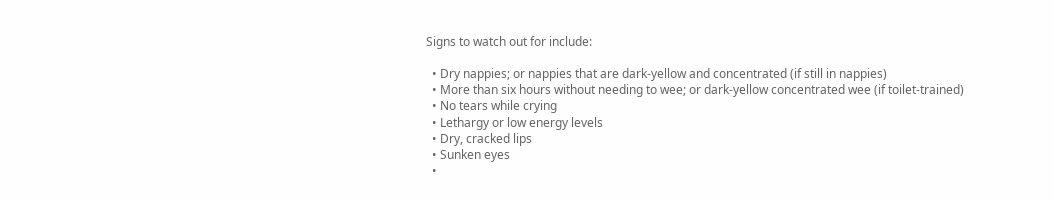Signs to watch out for include:

  • Dry nappies; or nappies that are dark-yellow and concentrated (if still in nappies)
  • More than six hours without needing to wee; or dark-yellow concentrated wee (if toilet-trained)
  • No tears while crying
  • Lethargy or low energy levels
  • Dry, cracked lips
  • Sunken eyes
  •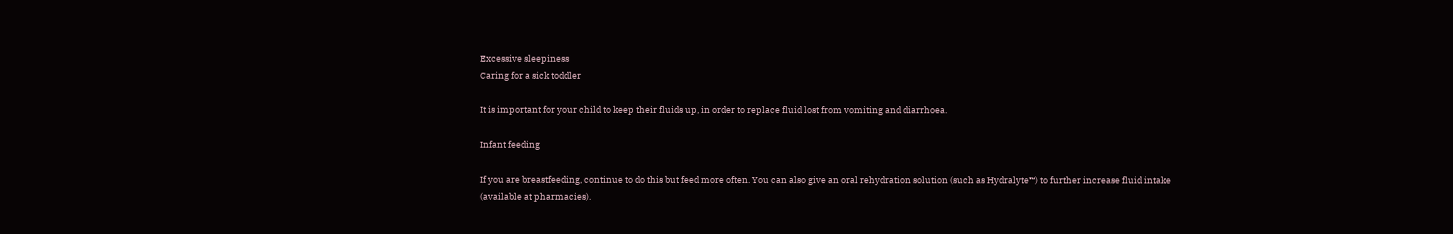Excessive sleepiness
Caring for a sick toddler

It is important for your child to keep their fluids up, in order to replace fluid lost from vomiting and diarrhoea.

Infant feeding

If you are breastfeeding, continue to do this but feed more often. You can also give an oral rehydration solution (such as Hydralyte™) to further increase fluid intake (available at pharmacies).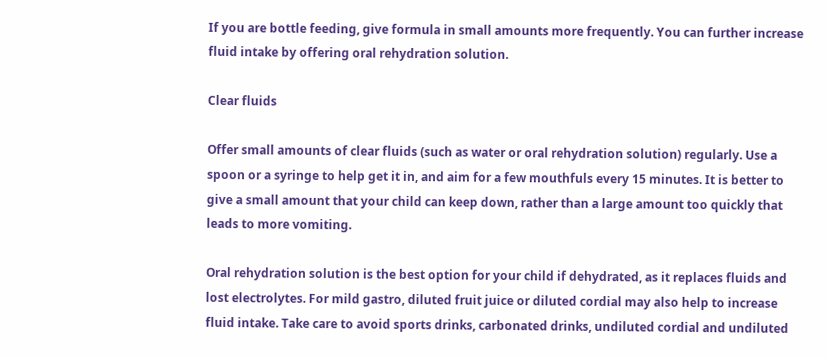If you are bottle feeding, give formula in small amounts more frequently. You can further increase fluid intake by offering oral rehydration solution.

Clear fluids

Offer small amounts of clear fluids (such as water or oral rehydration solution) regularly. Use a spoon or a syringe to help get it in, and aim for a few mouthfuls every 15 minutes. It is better to give a small amount that your child can keep down, rather than a large amount too quickly that leads to more vomiting.

Oral rehydration solution is the best option for your child if dehydrated, as it replaces fluids and lost electrolytes. For mild gastro, diluted fruit juice or diluted cordial may also help to increase fluid intake. Take care to avoid sports drinks, carbonated drinks, undiluted cordial and undiluted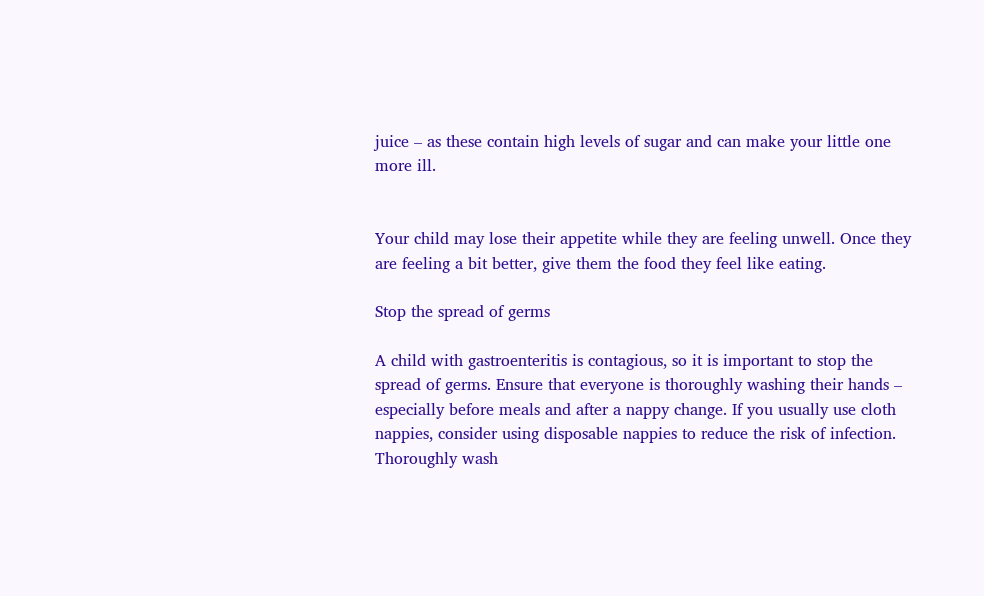juice – as these contain high levels of sugar and can make your little one more ill.


Your child may lose their appetite while they are feeling unwell. Once they are feeling a bit better, give them the food they feel like eating.

Stop the spread of germs

A child with gastroenteritis is contagious, so it is important to stop the spread of germs. Ensure that everyone is thoroughly washing their hands – especially before meals and after a nappy change. If you usually use cloth nappies, consider using disposable nappies to reduce the risk of infection. Thoroughly wash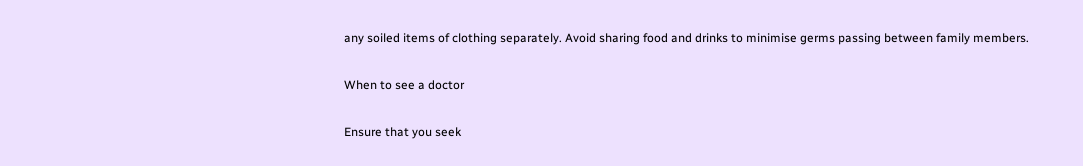any soiled items of clothing separately. Avoid sharing food and drinks to minimise germs passing between family members.

When to see a doctor

Ensure that you seek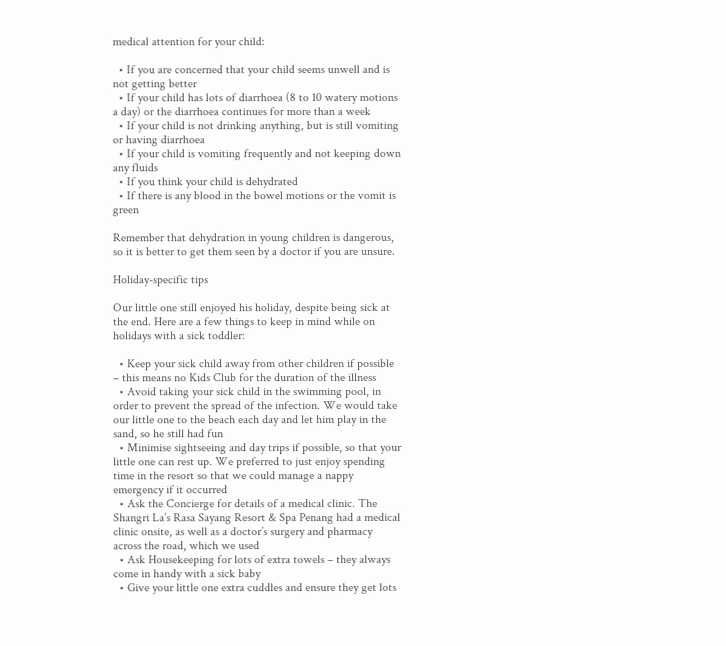medical attention for your child:

  • If you are concerned that your child seems unwell and is not getting better
  • If your child has lots of diarrhoea (8 to 10 watery motions a day) or the diarrhoea continues for more than a week
  • If your child is not drinking anything, but is still vomiting or having diarrhoea
  • If your child is vomiting frequently and not keeping down any fluids
  • If you think your child is dehydrated
  • If there is any blood in the bowel motions or the vomit is green

Remember that dehydration in young children is dangerous, so it is better to get them seen by a doctor if you are unsure.

Holiday-specific tips

Our little one still enjoyed his holiday, despite being sick at the end. Here are a few things to keep in mind while on holidays with a sick toddler:

  • Keep your sick child away from other children if possible – this means no Kids Club for the duration of the illness
  • Avoid taking your sick child in the swimming pool, in order to prevent the spread of the infection. We would take our little one to the beach each day and let him play in the sand, so he still had fun
  • Minimise sightseeing and day trips if possible, so that your little one can rest up. We preferred to just enjoy spending time in the resort so that we could manage a nappy emergency if it occurred
  • Ask the Concierge for details of a medical clinic. The Shangri La’s Rasa Sayang Resort & Spa Penang had a medical clinic onsite, as well as a doctor’s surgery and pharmacy across the road, which we used
  • Ask Housekeeping for lots of extra towels – they always come in handy with a sick baby
  • Give your little one extra cuddles and ensure they get lots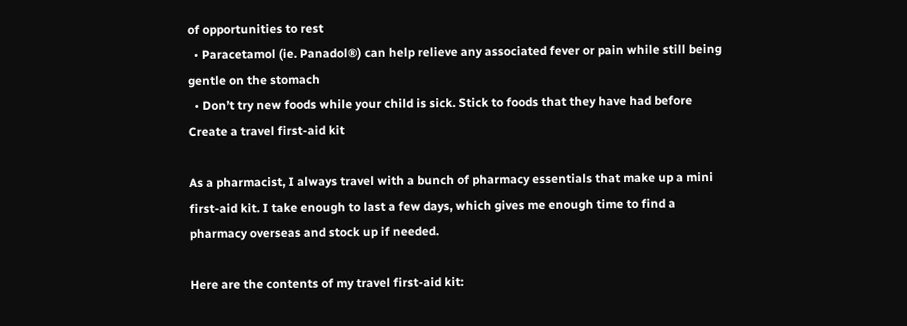of opportunities to rest
  • Paracetamol (ie. Panadol®) can help relieve any associated fever or pain while still being gentle on the stomach
  • Don’t try new foods while your child is sick. Stick to foods that they have had before
Create a travel first-aid kit

As a pharmacist, I always travel with a bunch of pharmacy essentials that make up a mini first-aid kit. I take enough to last a few days, which gives me enough time to find a pharmacy overseas and stock up if needed.

Here are the contents of my travel first-aid kit: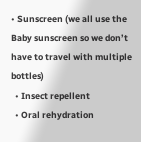• Sunscreen (we all use the Baby sunscreen so we don’t have to travel with multiple bottles)
  • Insect repellent
  • Oral rehydration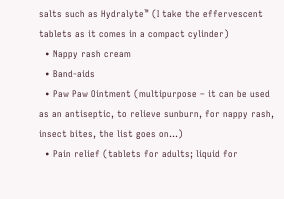salts such as Hydralyte™ (I take the effervescent tablets as it comes in a compact cylinder)
  • Nappy rash cream
  • Band-aids
  • Paw Paw Ointment (multipurpose – it can be used as an antiseptic, to relieve sunburn, for nappy rash, insect bites, the list goes on…)
  • Pain relief (tablets for adults; liquid for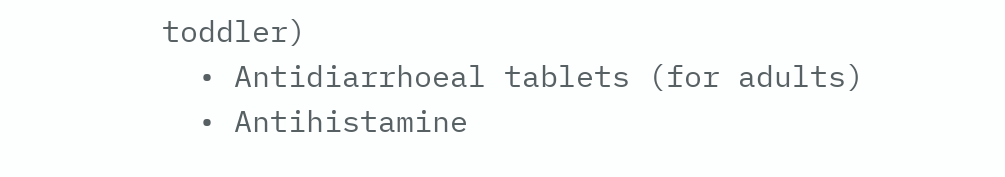toddler)
  • Antidiarrhoeal tablets (for adults)
  • Antihistamine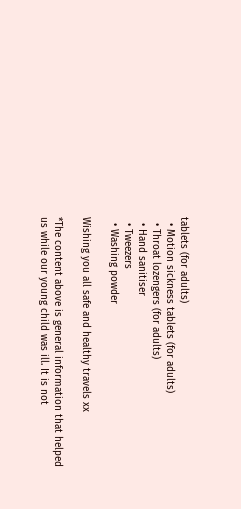tablets (for adults)
  • Motion sickness tablets (for adults)
  • Throat lozengers (for adults)
  • Hand sanitiser
  • Tweezers
  • Washing powder

Wishing you all safe and healthy travels xx

*The content above is general information that helped us while our young child was ill. It is not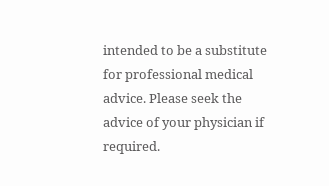intended to be a substitute for professional medical advice. Please seek the advice of your physician if required.